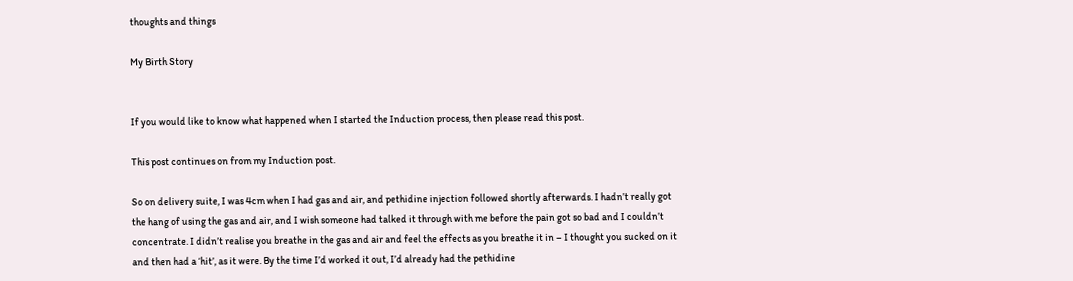thoughts and things

My Birth Story


If you would like to know what happened when I started the Induction process, then please read this post.

This post continues on from my Induction post.

So on delivery suite, I was 4cm when I had gas and air, and pethidine injection followed shortly afterwards. I hadn’t really got the hang of using the gas and air, and I wish someone had talked it through with me before the pain got so bad and I couldn’t concentrate. I didn’t realise you breathe in the gas and air and feel the effects as you breathe it in – I thought you sucked on it and then had a ‘hit’, as it were. By the time I’d worked it out, I’d already had the pethidine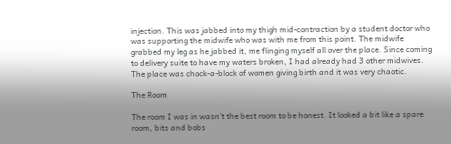injection. This was jabbed into my thigh mid-contraction by a student doctor who was supporting the midwife who was with me from this point. The midwife grabbed my leg as he jabbed it, me flinging myself all over the place. Since coming to delivery suite to have my waters broken, I had already had 3 other midwives. The place was chock-a-block of women giving birth and it was very chaotic.

The Room

The room I was in wasn’t the best room to be honest. It looked a bit like a spare room, bits and bobs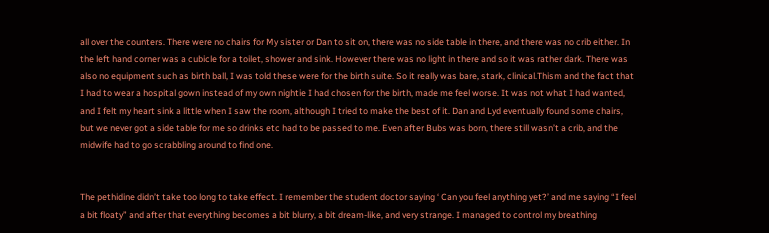all over the counters. There were no chairs for My sister or Dan to sit on, there was no side table in there, and there was no crib either. In the left hand corner was a cubicle for a toilet, shower and sink. However there was no light in there and so it was rather dark. There was also no equipment such as birth ball, I was told these were for the birth suite. So it really was bare, stark, clinical.Thism and the fact that I had to wear a hospital gown instead of my own nightie I had chosen for the birth, made me feel worse. It was not what I had wanted, and I felt my heart sink a little when I saw the room, although I tried to make the best of it. Dan and Lyd eventually found some chairs, but we never got a side table for me so drinks etc had to be passed to me. Even after Bubs was born, there still wasn’t a crib, and the midwife had to go scrabbling around to find one.


The pethidine didn’t take too long to take effect. I remember the student doctor saying ‘ Can you feel anything yet?’ and me saying “I feel a bit floaty” and after that everything becomes a bit blurry, a bit dream-like, and very strange. I managed to control my breathing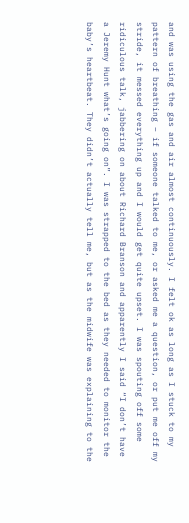and was using the gas and air almost continuously. I felt ok as long as I stuck to my pattern of breathing – if someone talked to me, or asked me a question, or put me off my stride, it messed everything up and I would get quite upset. I was spouting off some ridiculous talk, jabbering on about Richard Branson and apparently I said “I don’t have a Jeremy Hunt what’s going on”. I was strapped to the bed as they needed to monitor the baby’s heartbeat. They didn’t actually tell me, but as the midwife was explaining to the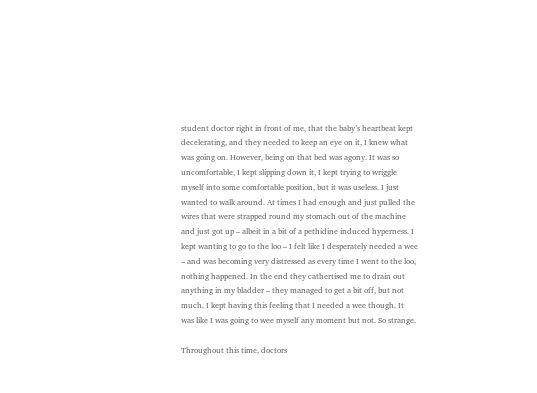student doctor right in front of me, that the baby’s heartbeat kept decelerating, and they needed to keep an eye on it, I knew what was going on. However, being on that bed was agony. It was so uncomfortable, I kept slipping down it, I kept trying to wriggle myself into some comfortable position, but it was useless. I just wanted to walk around. At times I had enough and just pulled the wires that were strapped round my stomach out of the machine and just got up – albeit in a bit of a pethidine induced hyperness. I kept wanting to go to the loo – I felt like I desperately needed a wee – and was becoming very distressed as every time I went to the loo, nothing happened. In the end they cathertised me to drain out anything in my bladder – they managed to get a bit off, but not much. I kept having this feeling that I needed a wee though. It was like I was going to wee myself any moment but not. So strange.

Throughout this time, doctors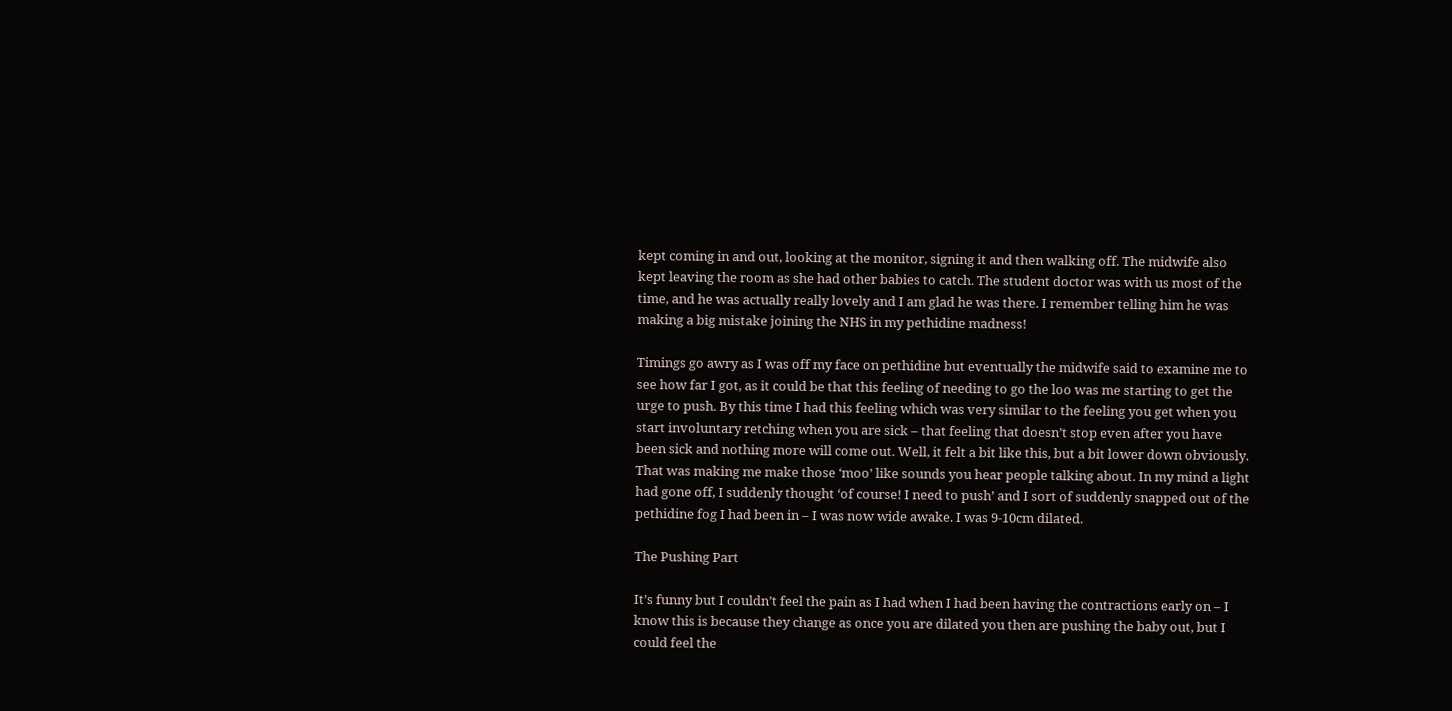kept coming in and out, looking at the monitor, signing it and then walking off. The midwife also kept leaving the room as she had other babies to catch. The student doctor was with us most of the time, and he was actually really lovely and I am glad he was there. I remember telling him he was making a big mistake joining the NHS in my pethidine madness!

Timings go awry as I was off my face on pethidine but eventually the midwife said to examine me to see how far I got, as it could be that this feeling of needing to go the loo was me starting to get the urge to push. By this time I had this feeling which was very similar to the feeling you get when you start involuntary retching when you are sick – that feeling that doesn’t stop even after you have been sick and nothing more will come out. Well, it felt a bit like this, but a bit lower down obviously. That was making me make those ‘moo’ like sounds you hear people talking about. In my mind a light had gone off, I suddenly thought ‘of course! I need to push’ and I sort of suddenly snapped out of the pethidine fog I had been in – I was now wide awake. I was 9-10cm dilated.

The Pushing Part

It’s funny but I couldn’t feel the pain as I had when I had been having the contractions early on – I know this is because they change as once you are dilated you then are pushing the baby out, but I could feel the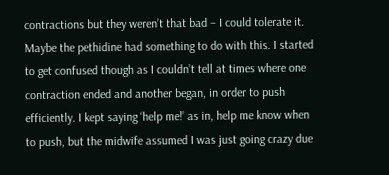contractions but they weren’t that bad – I could tolerate it. Maybe the pethidine had something to do with this. I started to get confused though as I couldn’t tell at times where one contraction ended and another began, in order to push efficiently. I kept saying ‘help me!’ as in, help me know when to push, but the midwife assumed I was just going crazy due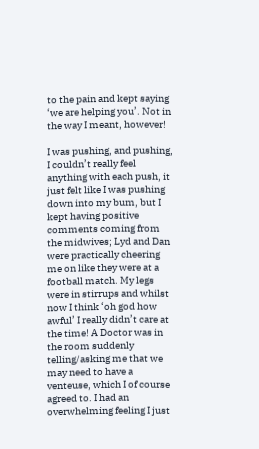to the pain and kept saying ‘we are helping you’. Not in the way I meant, however!

I was pushing, and pushing, I couldn’t really feel anything with each push, it just felt like I was pushing down into my bum, but I kept having positive comments coming from the midwives; Lyd and Dan were practically cheering me on like they were at a football match. My legs were in stirrups and whilst now I think ‘oh god how awful’ I really didn’t care at the time! A Doctor was in the room suddenly telling/asking me that we may need to have a venteuse, which I of course agreed to. I had an overwhelming feeling I just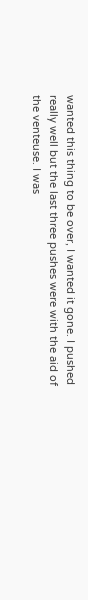wanted this thing to be over, I wanted it gone. I pushed really well but the last three pushes were with the aid of the venteuse. I was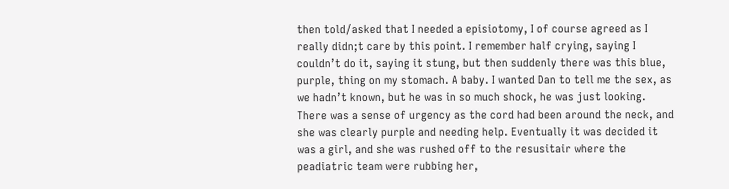then told/asked that I needed a episiotomy, I of course agreed as I really didn;t care by this point. I remember half crying, saying I couldn’t do it, saying it stung, but then suddenly there was this blue, purple, thing on my stomach. A baby. I wanted Dan to tell me the sex, as we hadn’t known, but he was in so much shock, he was just looking. There was a sense of urgency as the cord had been around the neck, and she was clearly purple and needing help. Eventually it was decided it was a girl, and she was rushed off to the resusitair where the peadiatric team were rubbing her,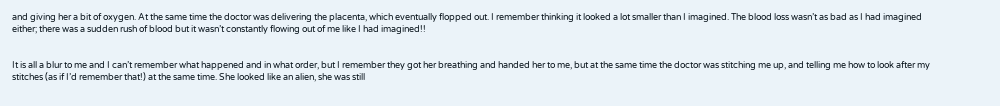and giving her a bit of oxygen. At the same time the doctor was delivering the placenta, which eventually flopped out. I remember thinking it looked a lot smaller than I imagined. The blood loss wasn’t as bad as I had imagined either; there was a sudden rush of blood but it wasn’t constantly flowing out of me like I had imagined!!


It is all a blur to me and I can’t remember what happened and in what order, but I remember they got her breathing and handed her to me, but at the same time the doctor was stitching me up, and telling me how to look after my stitches (as if I’d remember that!) at the same time. She looked like an alien, she was still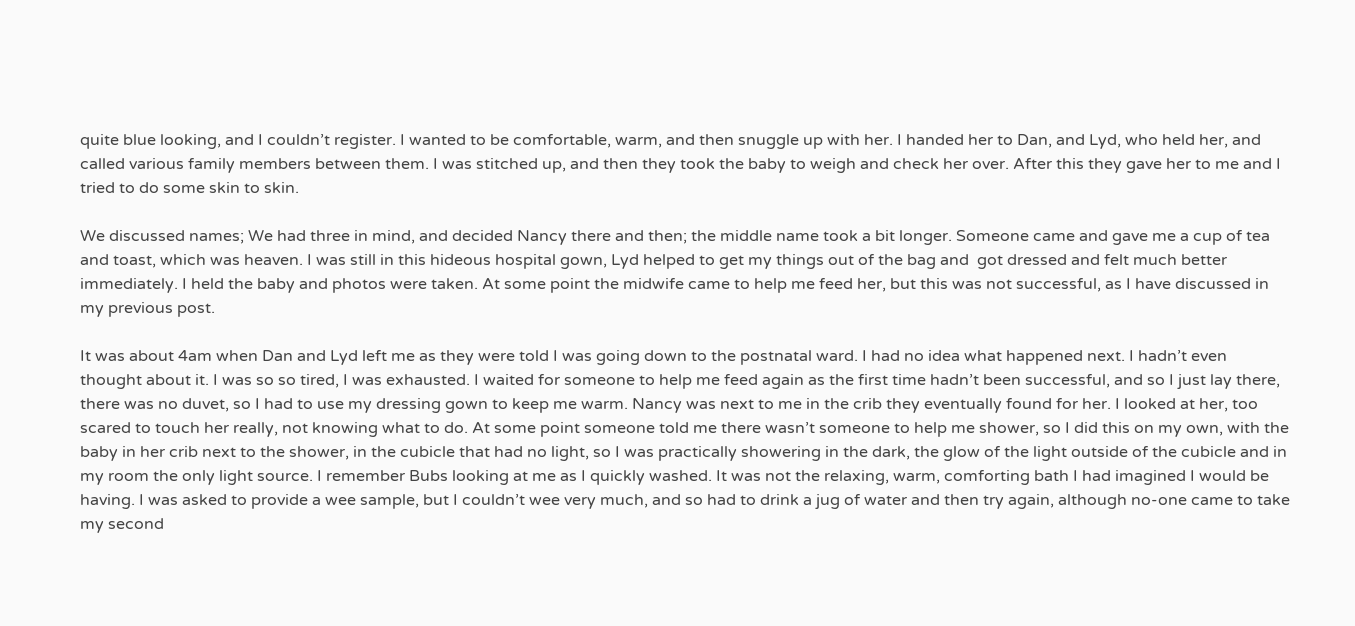quite blue looking, and I couldn’t register. I wanted to be comfortable, warm, and then snuggle up with her. I handed her to Dan, and Lyd, who held her, and called various family members between them. I was stitched up, and then they took the baby to weigh and check her over. After this they gave her to me and I tried to do some skin to skin.

We discussed names; We had three in mind, and decided Nancy there and then; the middle name took a bit longer. Someone came and gave me a cup of tea and toast, which was heaven. I was still in this hideous hospital gown, Lyd helped to get my things out of the bag and  got dressed and felt much better immediately. I held the baby and photos were taken. At some point the midwife came to help me feed her, but this was not successful, as I have discussed in my previous post.

It was about 4am when Dan and Lyd left me as they were told I was going down to the postnatal ward. I had no idea what happened next. I hadn’t even thought about it. I was so so tired, I was exhausted. I waited for someone to help me feed again as the first time hadn’t been successful, and so I just lay there, there was no duvet, so I had to use my dressing gown to keep me warm. Nancy was next to me in the crib they eventually found for her. I looked at her, too scared to touch her really, not knowing what to do. At some point someone told me there wasn’t someone to help me shower, so I did this on my own, with the baby in her crib next to the shower, in the cubicle that had no light, so I was practically showering in the dark, the glow of the light outside of the cubicle and in my room the only light source. I remember Bubs looking at me as I quickly washed. It was not the relaxing, warm, comforting bath I had imagined I would be having. I was asked to provide a wee sample, but I couldn’t wee very much, and so had to drink a jug of water and then try again, although no-one came to take my second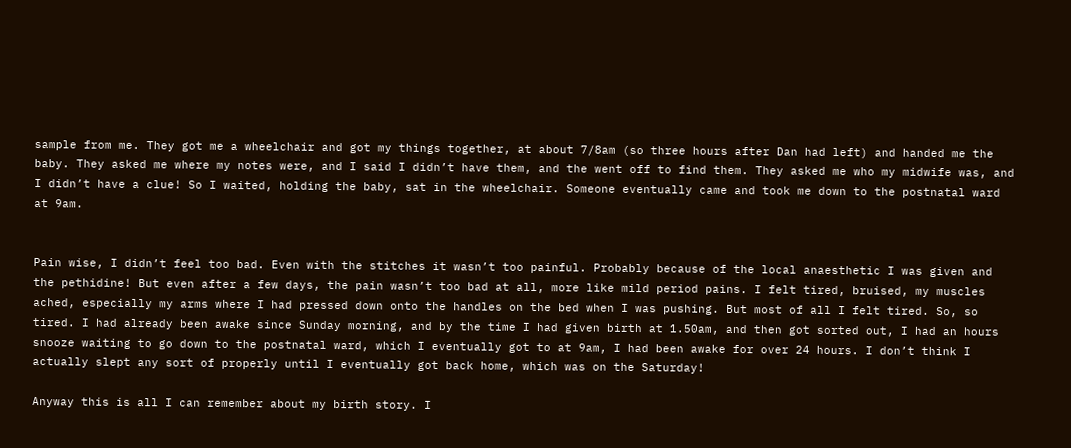sample from me. They got me a wheelchair and got my things together, at about 7/8am (so three hours after Dan had left) and handed me the baby. They asked me where my notes were, and I said I didn’t have them, and the went off to find them. They asked me who my midwife was, and I didn’t have a clue! So I waited, holding the baby, sat in the wheelchair. Someone eventually came and took me down to the postnatal ward at 9am.


Pain wise, I didn’t feel too bad. Even with the stitches it wasn’t too painful. Probably because of the local anaesthetic I was given and the pethidine! But even after a few days, the pain wasn’t too bad at all, more like mild period pains. I felt tired, bruised, my muscles ached, especially my arms where I had pressed down onto the handles on the bed when I was pushing. But most of all I felt tired. So, so tired. I had already been awake since Sunday morning, and by the time I had given birth at 1.50am, and then got sorted out, I had an hours snooze waiting to go down to the postnatal ward, which I eventually got to at 9am, I had been awake for over 24 hours. I don’t think I actually slept any sort of properly until I eventually got back home, which was on the Saturday!

Anyway this is all I can remember about my birth story. I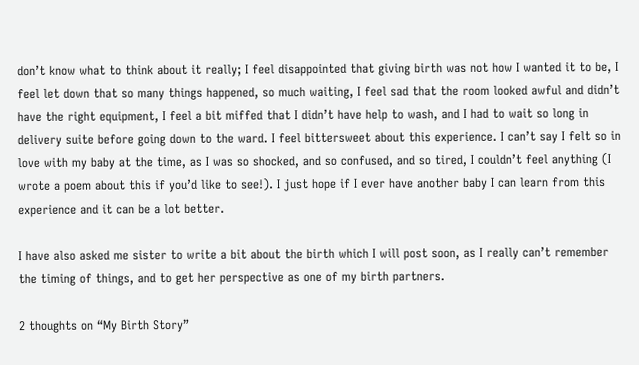don’t know what to think about it really; I feel disappointed that giving birth was not how I wanted it to be, I feel let down that so many things happened, so much waiting, I feel sad that the room looked awful and didn’t have the right equipment, I feel a bit miffed that I didn’t have help to wash, and I had to wait so long in delivery suite before going down to the ward. I feel bittersweet about this experience. I can’t say I felt so in love with my baby at the time, as I was so shocked, and so confused, and so tired, I couldn’t feel anything (I wrote a poem about this if you’d like to see!). I just hope if I ever have another baby I can learn from this experience and it can be a lot better.

I have also asked me sister to write a bit about the birth which I will post soon, as I really can’t remember the timing of things, and to get her perspective as one of my birth partners.

2 thoughts on “My Birth Story”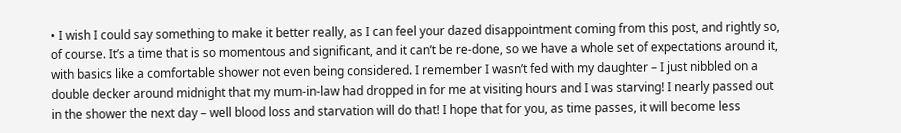• I wish I could say something to make it better really, as I can feel your dazed disappointment coming from this post, and rightly so, of course. It’s a time that is so momentous and significant, and it can’t be re-done, so we have a whole set of expectations around it, with basics like a comfortable shower not even being considered. I remember I wasn’t fed with my daughter – I just nibbled on a double decker around midnight that my mum-in-law had dropped in for me at visiting hours and I was starving! I nearly passed out in the shower the next day – well blood loss and starvation will do that! I hope that for you, as time passes, it will become less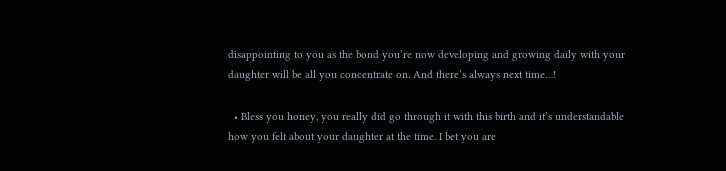disappointing to you as the bond you’re now developing and growing daily with your daughter will be all you concentrate on. And there’s always next time…!

  • Bless you honey, you really did go through it with this birth and it’s understandable how you felt about your daughter at the time. I bet you are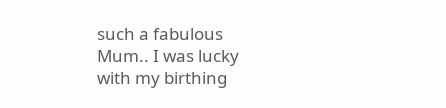such a fabulous Mum.. I was lucky with my birthing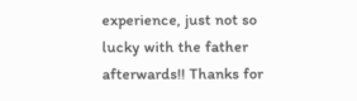experience, just not so lucky with the father afterwards!! Thanks for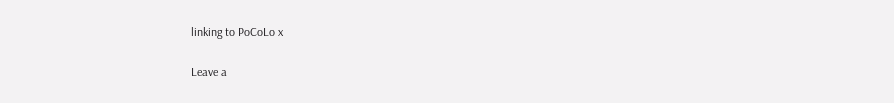linking to PoCoLo x

Leave a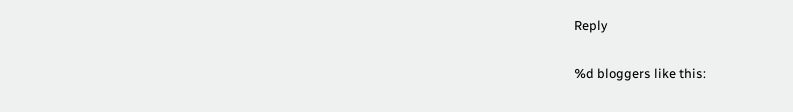Reply

%d bloggers like this: